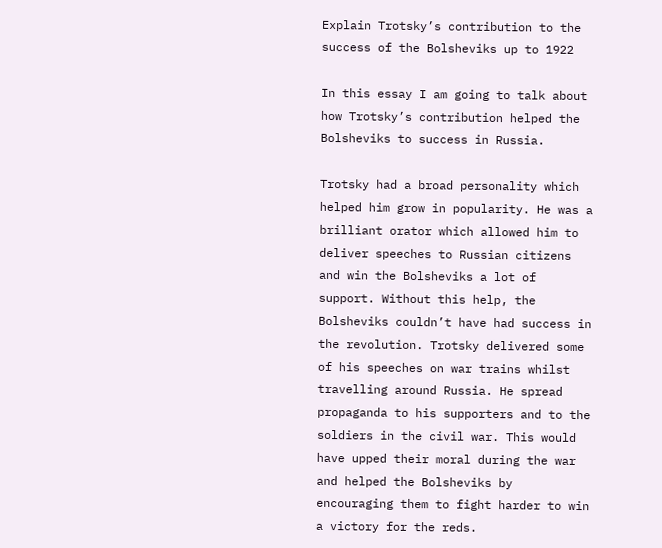Explain Trotsky’s contribution to the success of the Bolsheviks up to 1922

In this essay I am going to talk about how Trotsky’s contribution helped the Bolsheviks to success in Russia.

Trotsky had a broad personality which helped him grow in popularity. He was a brilliant orator which allowed him to deliver speeches to Russian citizens and win the Bolsheviks a lot of support. Without this help, the Bolsheviks couldn’t have had success in the revolution. Trotsky delivered some of his speeches on war trains whilst travelling around Russia. He spread propaganda to his supporters and to the soldiers in the civil war. This would have upped their moral during the war and helped the Bolsheviks by encouraging them to fight harder to win a victory for the reds.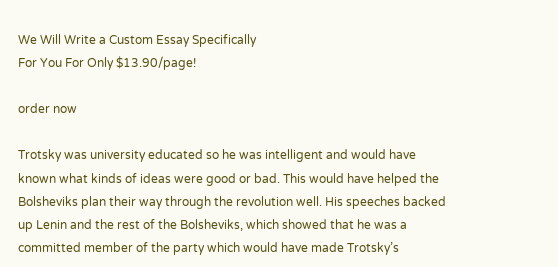We Will Write a Custom Essay Specifically
For You For Only $13.90/page!

order now

Trotsky was university educated so he was intelligent and would have known what kinds of ideas were good or bad. This would have helped the Bolsheviks plan their way through the revolution well. His speeches backed up Lenin and the rest of the Bolsheviks, which showed that he was a committed member of the party which would have made Trotsky’s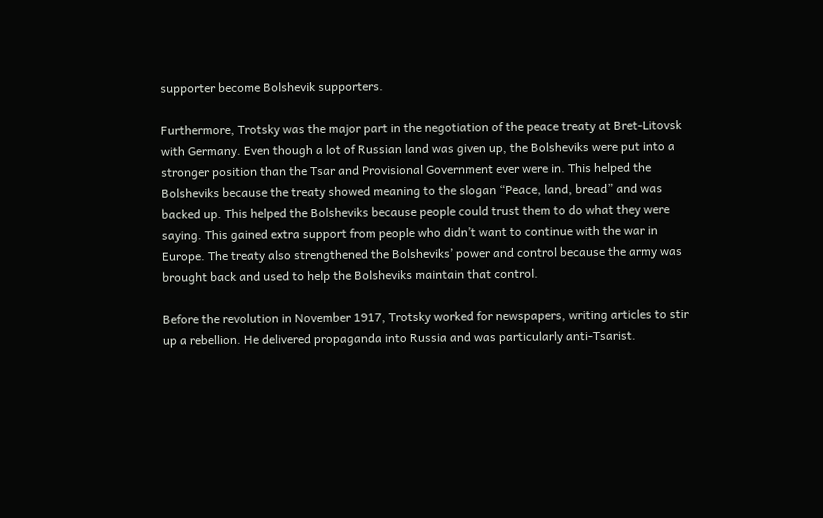supporter become Bolshevik supporters.

Furthermore, Trotsky was the major part in the negotiation of the peace treaty at Bret-Litovsk with Germany. Even though a lot of Russian land was given up, the Bolsheviks were put into a stronger position than the Tsar and Provisional Government ever were in. This helped the Bolsheviks because the treaty showed meaning to the slogan “Peace, land, bread” and was backed up. This helped the Bolsheviks because people could trust them to do what they were saying. This gained extra support from people who didn’t want to continue with the war in Europe. The treaty also strengthened the Bolsheviks’ power and control because the army was brought back and used to help the Bolsheviks maintain that control.

Before the revolution in November 1917, Trotsky worked for newspapers, writing articles to stir up a rebellion. He delivered propaganda into Russia and was particularly anti-Tsarist.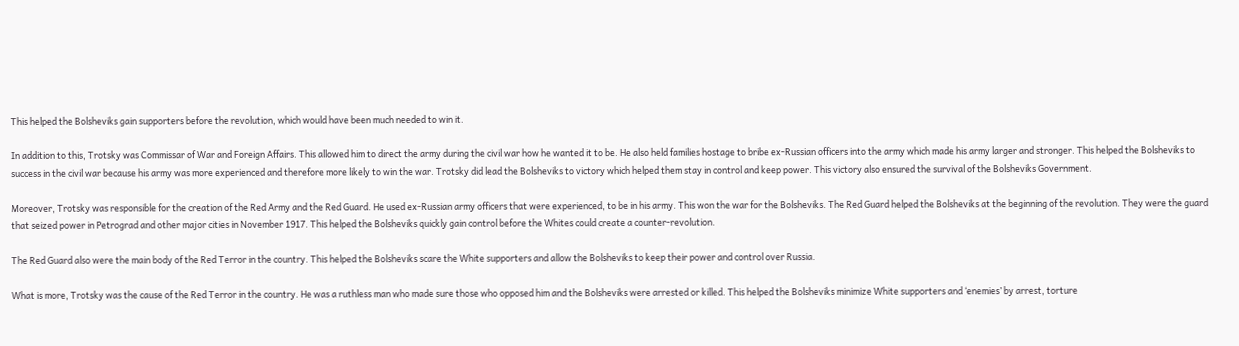This helped the Bolsheviks gain supporters before the revolution, which would have been much needed to win it.

In addition to this, Trotsky was Commissar of War and Foreign Affairs. This allowed him to direct the army during the civil war how he wanted it to be. He also held families hostage to bribe ex-Russian officers into the army which made his army larger and stronger. This helped the Bolsheviks to success in the civil war because his army was more experienced and therefore more likely to win the war. Trotsky did lead the Bolsheviks to victory which helped them stay in control and keep power. This victory also ensured the survival of the Bolsheviks Government.

Moreover, Trotsky was responsible for the creation of the Red Army and the Red Guard. He used ex-Russian army officers that were experienced, to be in his army. This won the war for the Bolsheviks. The Red Guard helped the Bolsheviks at the beginning of the revolution. They were the guard that seized power in Petrograd and other major cities in November 1917. This helped the Bolsheviks quickly gain control before the Whites could create a counter-revolution.

The Red Guard also were the main body of the Red Terror in the country. This helped the Bolsheviks scare the White supporters and allow the Bolsheviks to keep their power and control over Russia.

What is more, Trotsky was the cause of the Red Terror in the country. He was a ruthless man who made sure those who opposed him and the Bolsheviks were arrested or killed. This helped the Bolsheviks minimize White supporters and ‘enemies’ by arrest, torture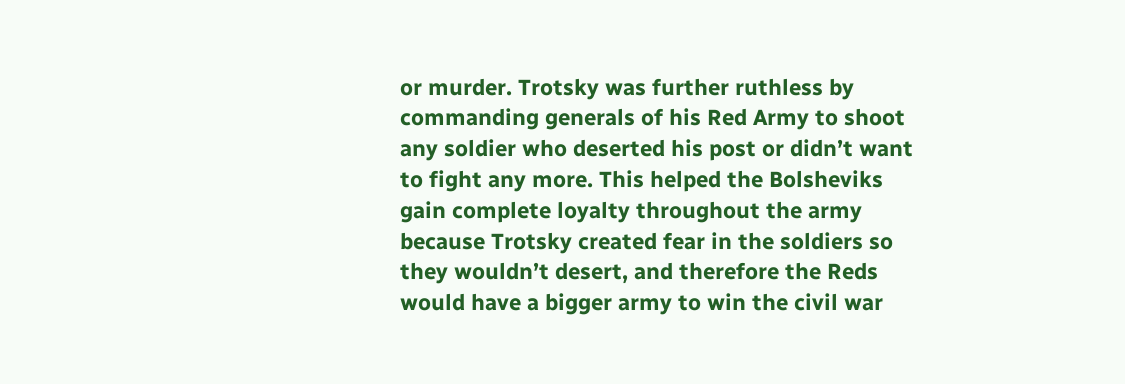or murder. Trotsky was further ruthless by commanding generals of his Red Army to shoot any soldier who deserted his post or didn’t want to fight any more. This helped the Bolsheviks gain complete loyalty throughout the army because Trotsky created fear in the soldiers so they wouldn’t desert, and therefore the Reds would have a bigger army to win the civil war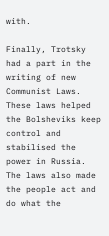with.

Finally, Trotsky had a part in the writing of new Communist Laws. These laws helped the Bolsheviks keep control and stabilised the power in Russia. The laws also made the people act and do what the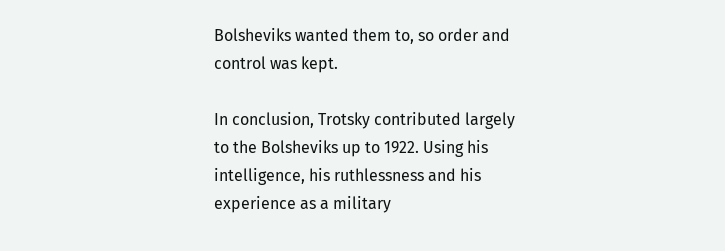Bolsheviks wanted them to, so order and control was kept.

In conclusion, Trotsky contributed largely to the Bolsheviks up to 1922. Using his intelligence, his ruthlessness and his experience as a military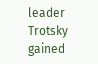leader Trotsky gained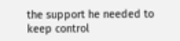the support he needed to keep control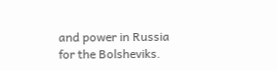and power in Russia for the Bolsheviks.